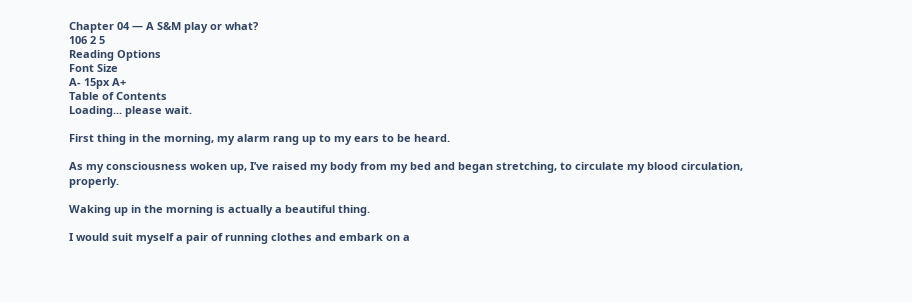Chapter 04 — A S&M play or what?
106 2 5
Reading Options
Font Size
A- 15px A+
Table of Contents
Loading... please wait.

First thing in the morning, my alarm rang up to my ears to be heard.

As my consciousness woken up, I’ve raised my body from my bed and began stretching, to circulate my blood circulation, properly.

Waking up in the morning is actually a beautiful thing.

I would suit myself a pair of running clothes and embark on a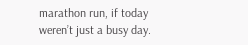marathon run, if today weren’t just a busy day.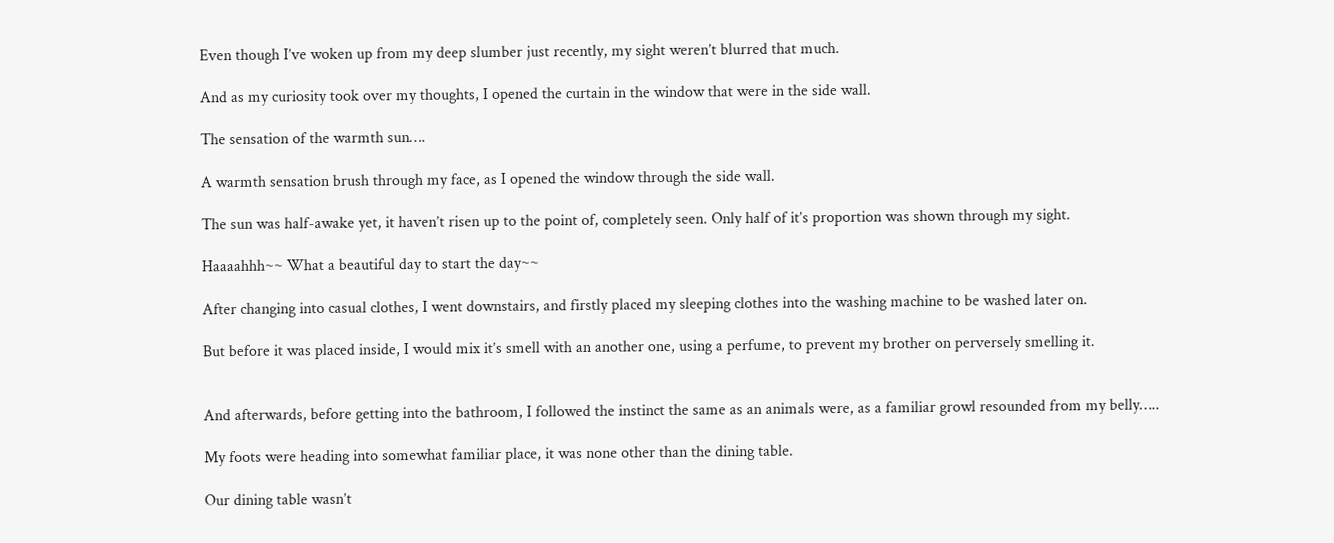Even though I’ve woken up from my deep slumber just recently, my sight weren’t blurred that much.

And as my curiosity took over my thoughts, I opened the curtain in the window that were in the side wall.

The sensation of the warmth sun….

A warmth sensation brush through my face, as I opened the window through the side wall.

The sun was half-awake yet, it haven’t risen up to the point of, completely seen. Only half of it’s proportion was shown through my sight.

Haaaahhh~~ What a beautiful day to start the day~~

After changing into casual clothes, I went downstairs, and firstly placed my sleeping clothes into the washing machine to be washed later on.

But before it was placed inside, I would mix it’s smell with an another one, using a perfume, to prevent my brother on perversely smelling it.


And afterwards, before getting into the bathroom, I followed the instinct the same as an animals were, as a familiar growl resounded from my belly…..

My foots were heading into somewhat familiar place, it was none other than the dining table.

Our dining table wasn’t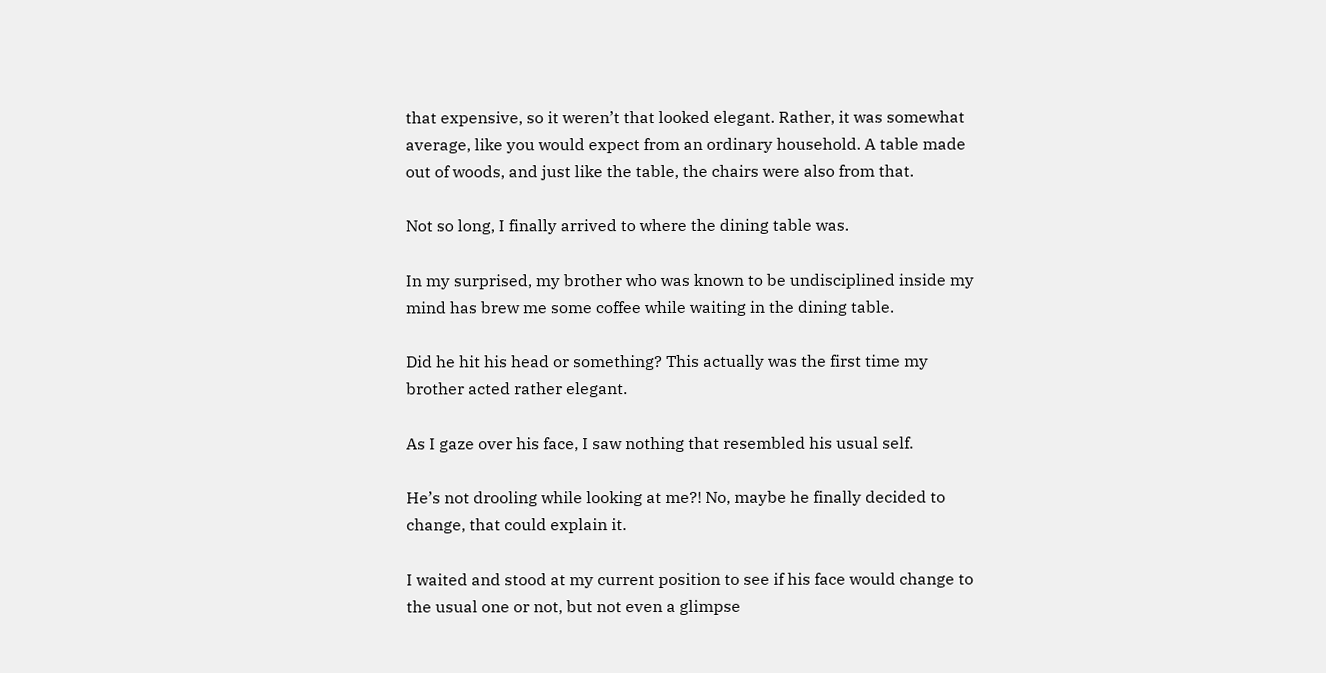that expensive, so it weren’t that looked elegant. Rather, it was somewhat average, like you would expect from an ordinary household. A table made out of woods, and just like the table, the chairs were also from that.

Not so long, I finally arrived to where the dining table was.

In my surprised, my brother who was known to be undisciplined inside my mind has brew me some coffee while waiting in the dining table.

Did he hit his head or something? This actually was the first time my brother acted rather elegant.

As I gaze over his face, I saw nothing that resembled his usual self.

He’s not drooling while looking at me?! No, maybe he finally decided to change, that could explain it.

I waited and stood at my current position to see if his face would change to the usual one or not, but not even a glimpse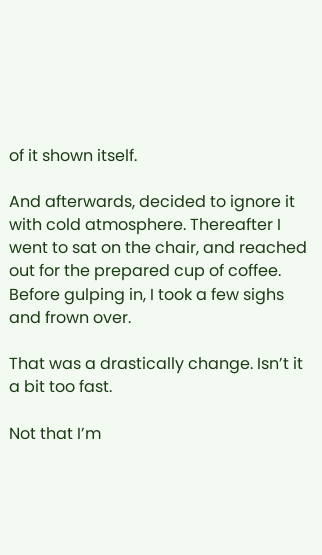of it shown itself.

And afterwards, decided to ignore it with cold atmosphere. Thereafter I went to sat on the chair, and reached out for the prepared cup of coffee. Before gulping in, I took a few sighs and frown over.

That was a drastically change. Isn’t it a bit too fast.

Not that I’m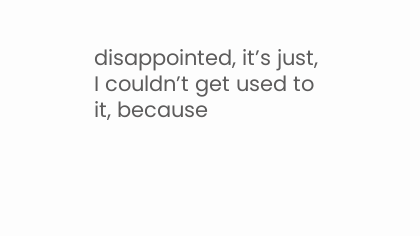disappointed, it’s just, I couldn’t get used to it, because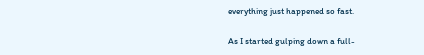everything just happened so fast.

As I started gulping down a full-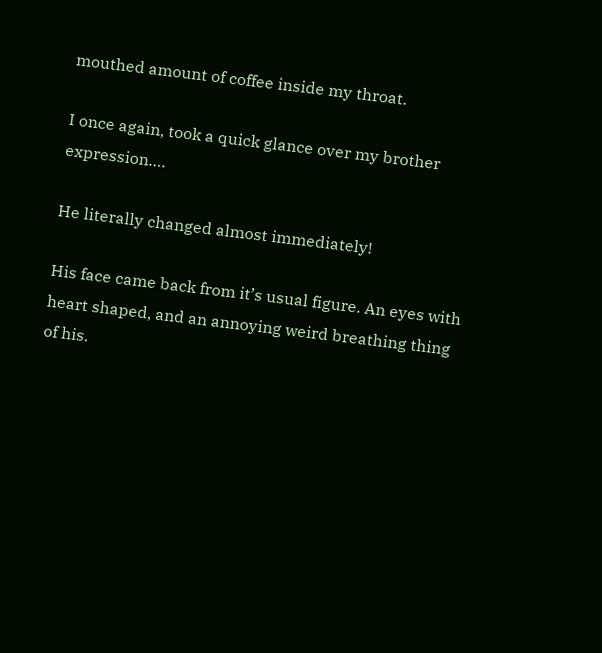mouthed amount of coffee inside my throat.

I once again, took a quick glance over my brother expression….

He literally changed almost immediately!

His face came back from it’s usual figure. An eyes with heart shaped, and an annoying weird breathing thing of his.